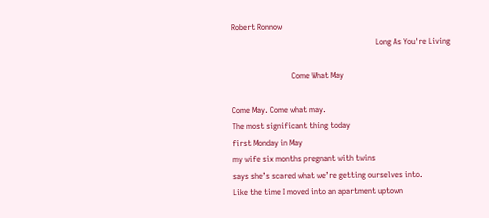Robert Ronnow
                                                                        Long As You're Living

                              Come What May

Come May. Come what may.
The most significant thing today
first Monday in May
my wife six months pregnant with twins
says she’s scared what we’re getting ourselves into.
Like the time I moved into an apartment uptown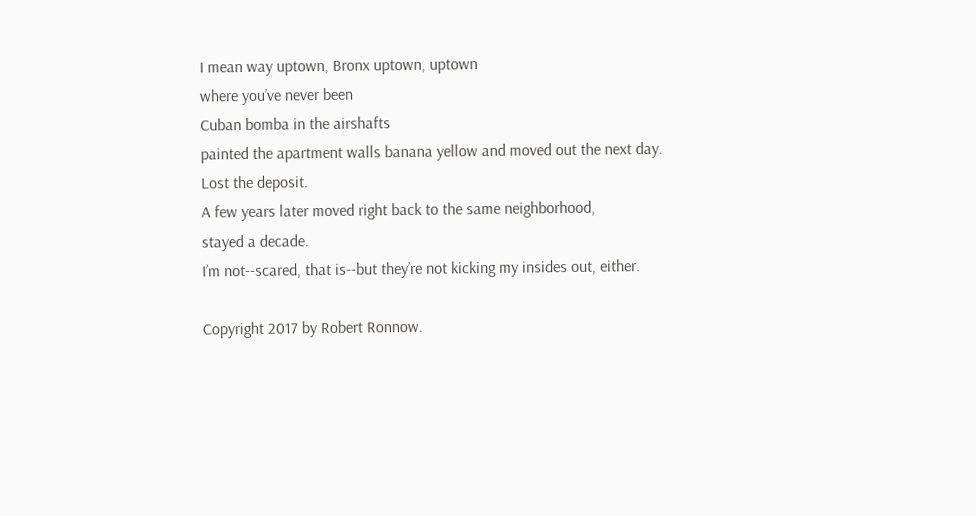I mean way uptown, Bronx uptown, uptown
where you’ve never been
Cuban bomba in the airshafts
painted the apartment walls banana yellow and moved out the next day.
Lost the deposit.
A few years later moved right back to the same neighborhood,
stayed a decade.
I’m not--scared, that is--but they’re not kicking my insides out, either.

Copyright 2017 by Robert Ronnow.